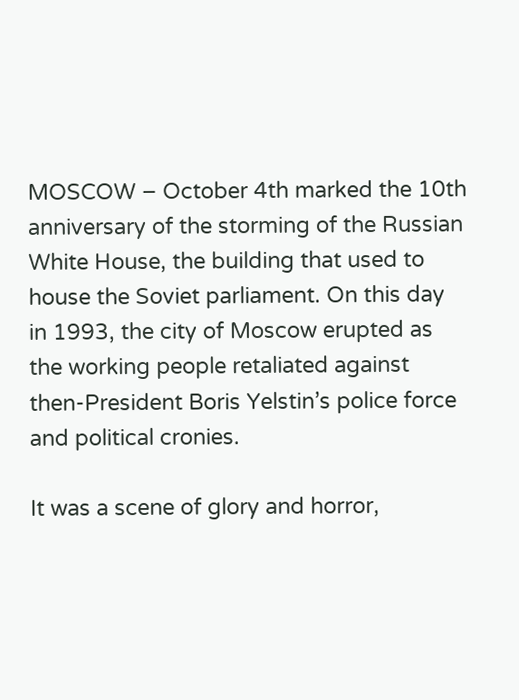MOSCOW – October 4th marked the 10th anniversary of the storming of the Russian White House, the building that used to house the Soviet parliament. On this day in 1993, the city of Moscow erupted as the working people retaliated against then-President Boris Yelstin’s police force and political cronies.

It was a scene of glory and horror,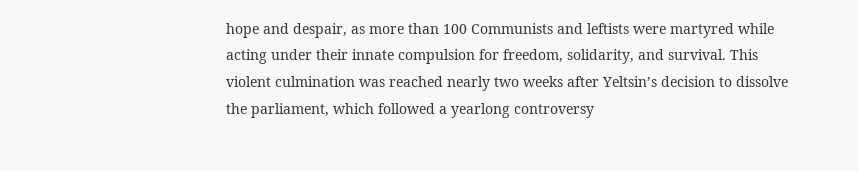hope and despair, as more than 100 Communists and leftists were martyred while acting under their innate compulsion for freedom, solidarity, and survival. This violent culmination was reached nearly two weeks after Yeltsin’s decision to dissolve the parliament, which followed a yearlong controversy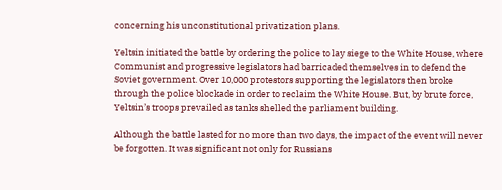concerning his unconstitutional privatization plans.

Yeltsin initiated the battle by ordering the police to lay siege to the White House, where Communist and progressive legislators had barricaded themselves in to defend the Soviet government. Over 10,000 protestors supporting the legislators then broke through the police blockade in order to reclaim the White House. But, by brute force, Yeltsin’s troops prevailed as tanks shelled the parliament building.

Although the battle lasted for no more than two days, the impact of the event will never be forgotten. It was significant not only for Russians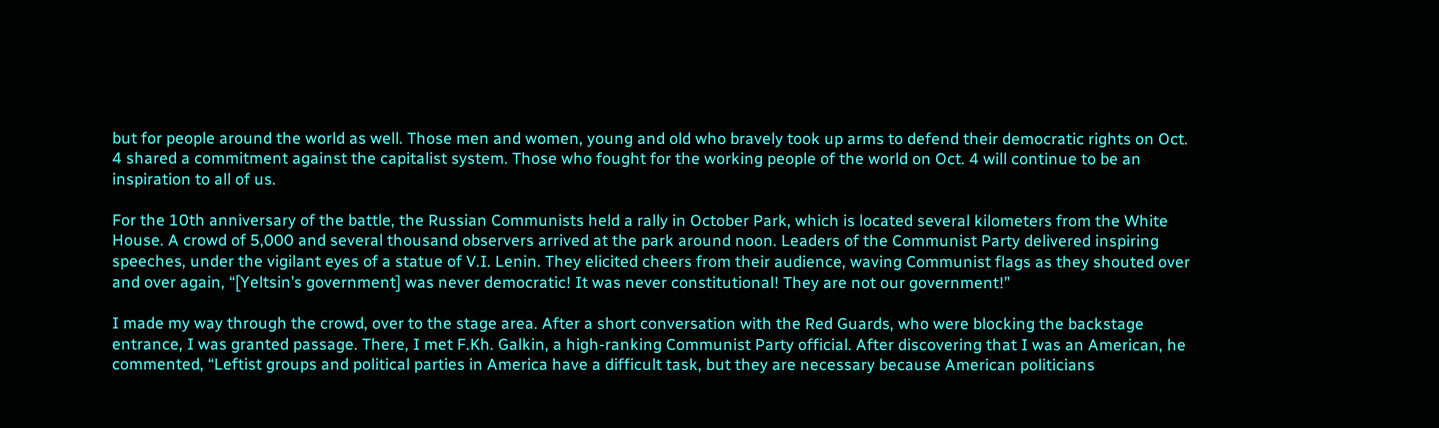but for people around the world as well. Those men and women, young and old who bravely took up arms to defend their democratic rights on Oct. 4 shared a commitment against the capitalist system. Those who fought for the working people of the world on Oct. 4 will continue to be an inspiration to all of us.

For the 10th anniversary of the battle, the Russian Communists held a rally in October Park, which is located several kilometers from the White House. A crowd of 5,000 and several thousand observers arrived at the park around noon. Leaders of the Communist Party delivered inspiring speeches, under the vigilant eyes of a statue of V.I. Lenin. They elicited cheers from their audience, waving Communist flags as they shouted over and over again, “[Yeltsin’s government] was never democratic! It was never constitutional! They are not our government!”

I made my way through the crowd, over to the stage area. After a short conversation with the Red Guards, who were blocking the backstage entrance, I was granted passage. There, I met F.Kh. Galkin, a high-ranking Communist Party official. After discovering that I was an American, he commented, “Leftist groups and political parties in America have a difficult task, but they are necessary because American politicians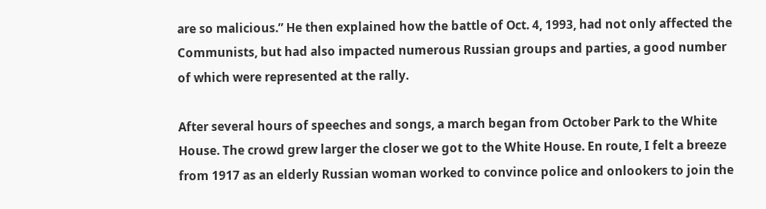are so malicious.” He then explained how the battle of Oct. 4, 1993, had not only affected the Communists, but had also impacted numerous Russian groups and parties, a good number of which were represented at the rally.

After several hours of speeches and songs, a march began from October Park to the White House. The crowd grew larger the closer we got to the White House. En route, I felt a breeze from 1917 as an elderly Russian woman worked to convince police and onlookers to join the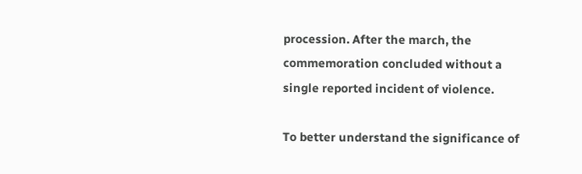procession. After the march, the commemoration concluded without a single reported incident of violence.

To better understand the significance of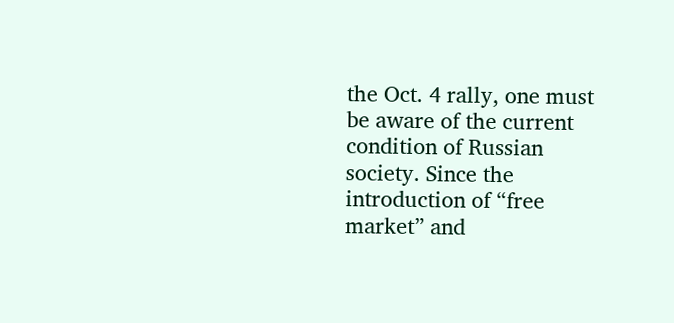the Oct. 4 rally, one must be aware of the current condition of Russian society. Since the introduction of “free market” and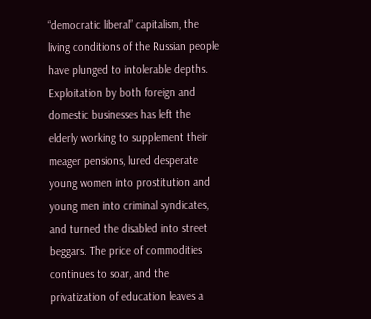“democratic liberal” capitalism, the living conditions of the Russian people have plunged to intolerable depths. Exploitation by both foreign and domestic businesses has left the elderly working to supplement their meager pensions, lured desperate young women into prostitution and young men into criminal syndicates, and turned the disabled into street beggars. The price of commodities continues to soar, and the privatization of education leaves a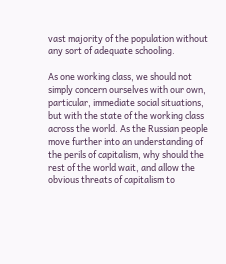vast majority of the population without any sort of adequate schooling.

As one working class, we should not simply concern ourselves with our own, particular, immediate social situations, but with the state of the working class across the world. As the Russian people move further into an understanding of the perils of capitalism, why should the rest of the world wait, and allow the obvious threats of capitalism to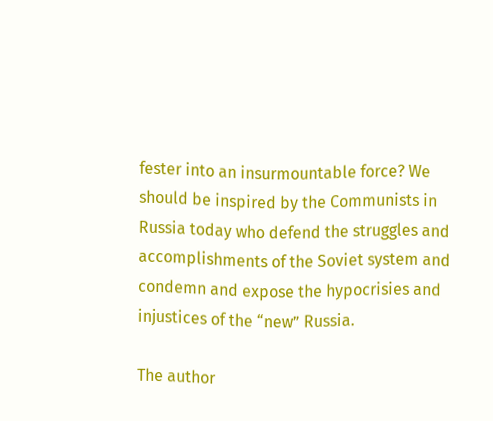fester into an insurmountable force? We should be inspired by the Communists in Russia today who defend the struggles and accomplishments of the Soviet system and condemn and expose the hypocrisies and injustices of the “new” Russia.

The author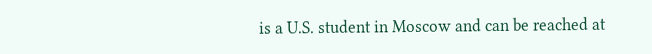is a U.S. student in Moscow and can be reached at